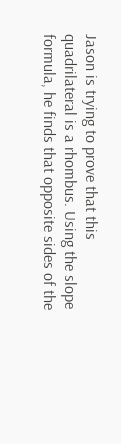Jason is trying to prove that this quadrilateral is a rhombus. Using the slope formula, he finds that opposite sides of the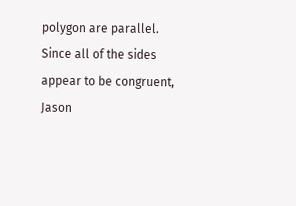polygon are parallel. Since all of the sides appear to be congruent, Jason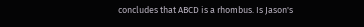concludes that ABCD is a rhombus. Is Jason's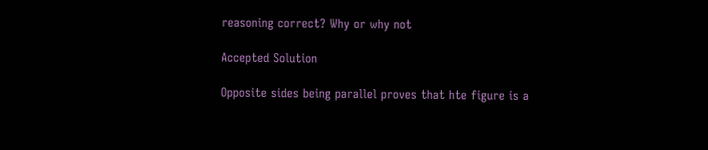reasoning correct? Why or why not

Accepted Solution

Opposite sides being parallel proves that hte figure is a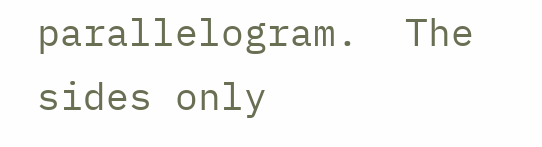parallelogram.  The sides only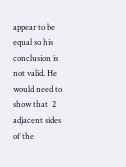appear to be equal so his conclusion is not valid. He would need to show that  2 adjacent sides of the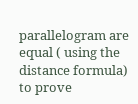parallelogram are equal ( using the distance formula)  to prove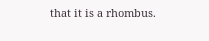that it is a rhombus.